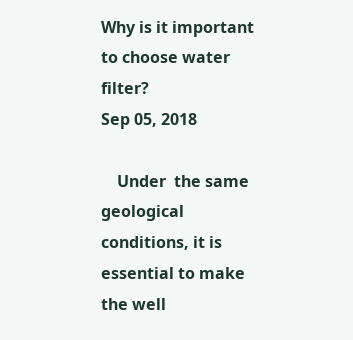Why is it important to choose water filter?
Sep 05, 2018

    Under  the same geological conditions, it is essential to make the well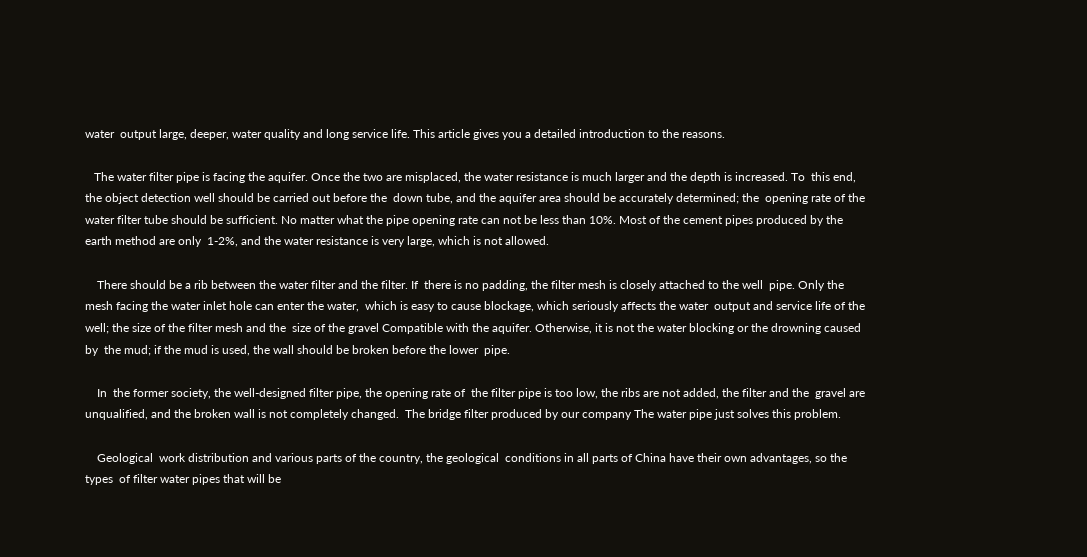water  output large, deeper, water quality and long service life. This article gives you a detailed introduction to the reasons.

   The water filter pipe is facing the aquifer. Once the two are misplaced, the water resistance is much larger and the depth is increased. To  this end, the object detection well should be carried out before the  down tube, and the aquifer area should be accurately determined; the  opening rate of the water filter tube should be sufficient. No matter what the pipe opening rate can not be less than 10%. Most of the cement pipes produced by the earth method are only  1-2%, and the water resistance is very large, which is not allowed.

    There should be a rib between the water filter and the filter. If  there is no padding, the filter mesh is closely attached to the well  pipe. Only the mesh facing the water inlet hole can enter the water,  which is easy to cause blockage, which seriously affects the water  output and service life of the well; the size of the filter mesh and the  size of the gravel Compatible with the aquifer. Otherwise, it is not the water blocking or the drowning caused by  the mud; if the mud is used, the wall should be broken before the lower  pipe.

    In  the former society, the well-designed filter pipe, the opening rate of  the filter pipe is too low, the ribs are not added, the filter and the  gravel are unqualified, and the broken wall is not completely changed.  The bridge filter produced by our company The water pipe just solves this problem.

    Geological  work distribution and various parts of the country, the geological  conditions in all parts of China have their own advantages, so the types  of filter water pipes that will be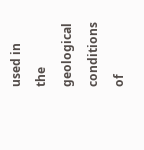used in the geological conditions of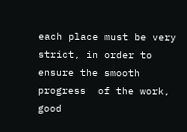each place must be very strict, in order to ensure the smooth progress  of the work, good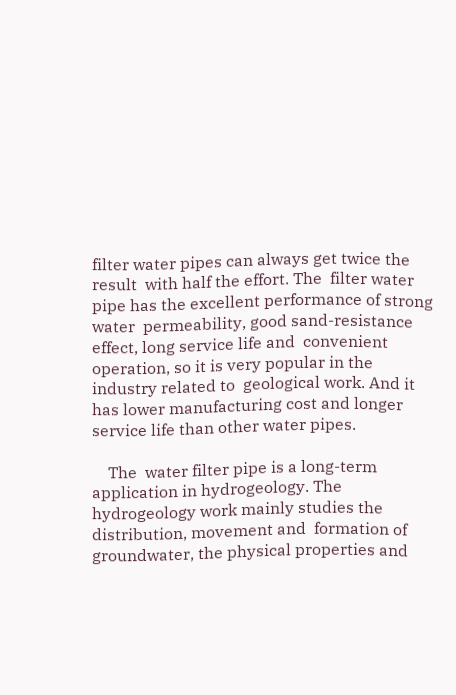filter water pipes can always get twice the result  with half the effort. The  filter water pipe has the excellent performance of strong water  permeability, good sand-resistance effect, long service life and  convenient operation, so it is very popular in the industry related to  geological work. And it has lower manufacturing cost and longer service life than other water pipes.

    The  water filter pipe is a long-term application in hydrogeology. The  hydrogeology work mainly studies the distribution, movement and  formation of groundwater, the physical properties and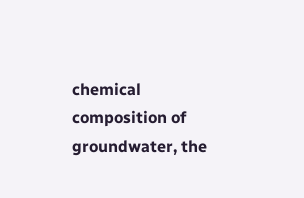chemical  composition of groundwater, the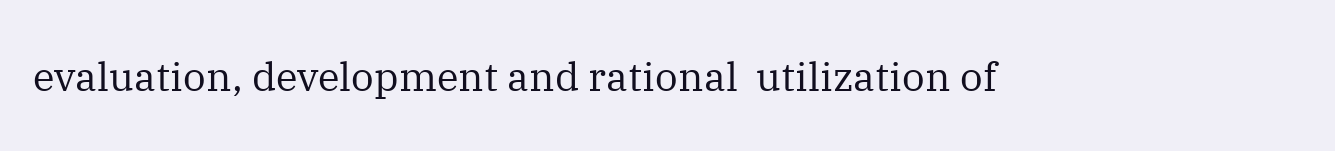evaluation, development and rational  utilization of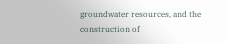groundwater resources, and the construction of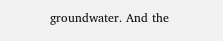groundwater. And the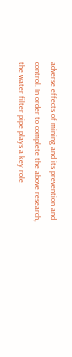adverse effects of mining and its prevention and control. In order to complete the above research, the water filter pipe plays a key role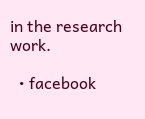in the research work.

  • facebook